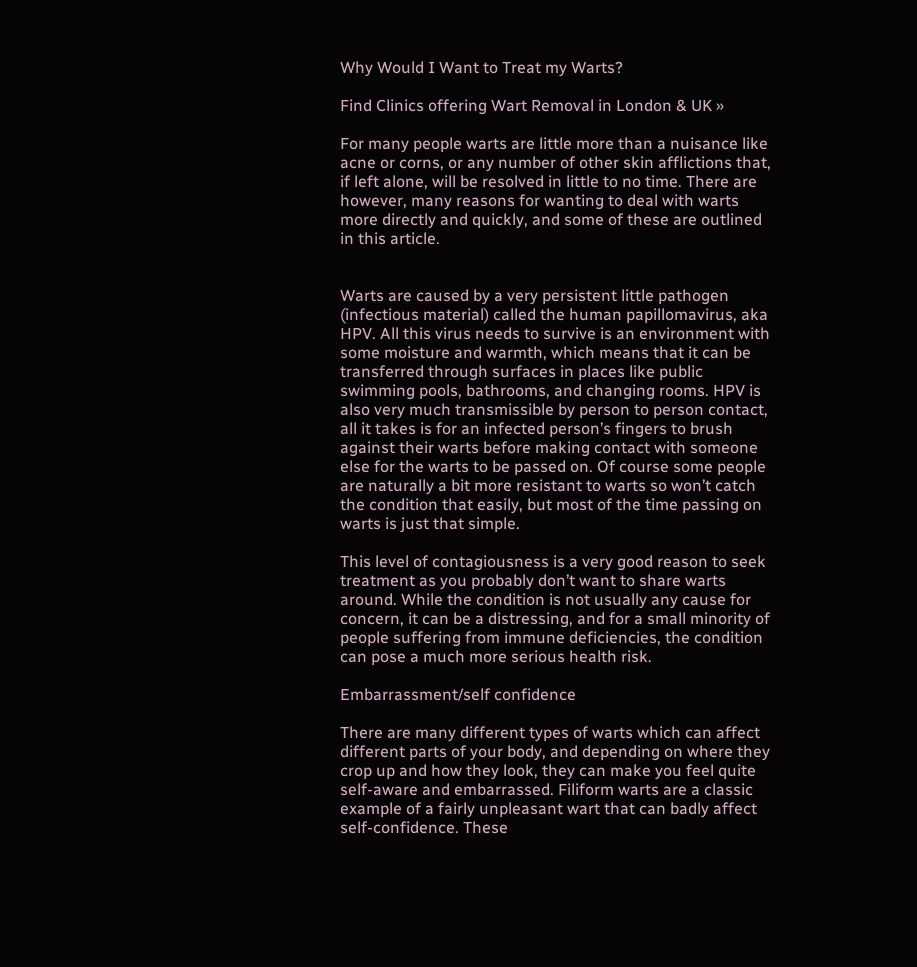Why Would I Want to Treat my Warts?

Find Clinics offering Wart Removal in London & UK »

For many people warts are little more than a nuisance like acne or corns, or any number of other skin afflictions that, if left alone, will be resolved in little to no time. There are however, many reasons for wanting to deal with warts more directly and quickly, and some of these are outlined in this article.


Warts are caused by a very persistent little pathogen (infectious material) called the human papillomavirus, aka HPV. All this virus needs to survive is an environment with some moisture and warmth, which means that it can be transferred through surfaces in places like public swimming pools, bathrooms, and changing rooms. HPV is also very much transmissible by person to person contact, all it takes is for an infected person’s fingers to brush against their warts before making contact with someone else for the warts to be passed on. Of course some people are naturally a bit more resistant to warts so won’t catch the condition that easily, but most of the time passing on warts is just that simple.

This level of contagiousness is a very good reason to seek treatment as you probably don’t want to share warts around. While the condition is not usually any cause for concern, it can be a distressing, and for a small minority of people suffering from immune deficiencies, the condition can pose a much more serious health risk.

Embarrassment/self confidence

There are many different types of warts which can affect different parts of your body, and depending on where they crop up and how they look, they can make you feel quite self-aware and embarrassed. Filiform warts are a classic example of a fairly unpleasant wart that can badly affect self-confidence. These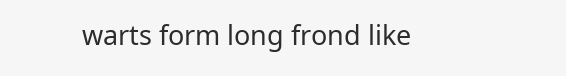warts form long frond like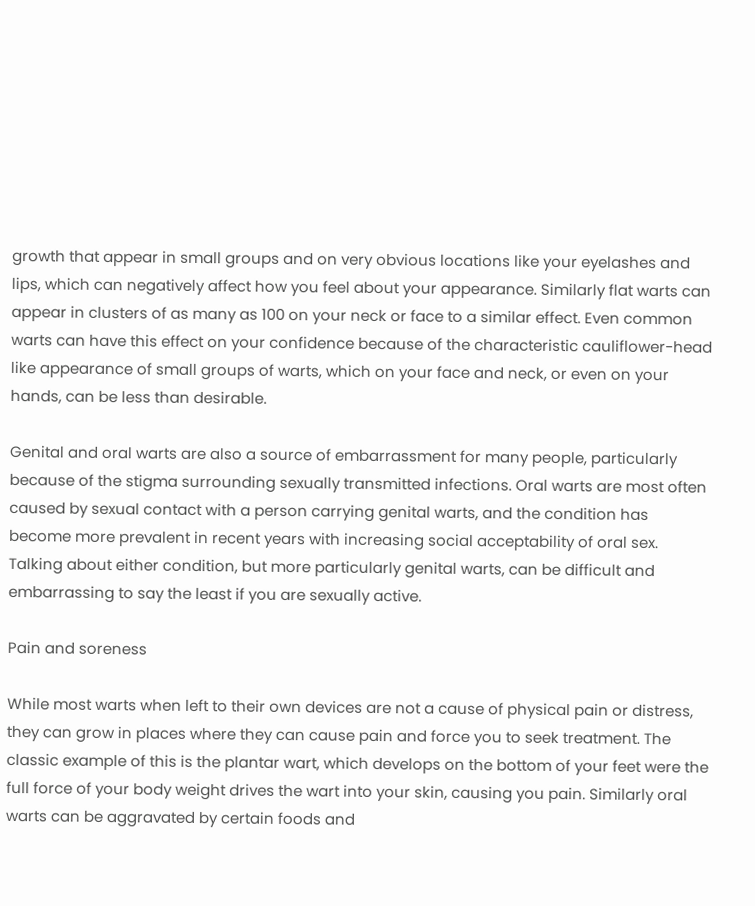growth that appear in small groups and on very obvious locations like your eyelashes and lips, which can negatively affect how you feel about your appearance. Similarly flat warts can appear in clusters of as many as 100 on your neck or face to a similar effect. Even common warts can have this effect on your confidence because of the characteristic cauliflower-head like appearance of small groups of warts, which on your face and neck, or even on your hands, can be less than desirable.

Genital and oral warts are also a source of embarrassment for many people, particularly because of the stigma surrounding sexually transmitted infections. Oral warts are most often caused by sexual contact with a person carrying genital warts, and the condition has become more prevalent in recent years with increasing social acceptability of oral sex. Talking about either condition, but more particularly genital warts, can be difficult and embarrassing to say the least if you are sexually active.

Pain and soreness

While most warts when left to their own devices are not a cause of physical pain or distress, they can grow in places where they can cause pain and force you to seek treatment. The classic example of this is the plantar wart, which develops on the bottom of your feet were the full force of your body weight drives the wart into your skin, causing you pain. Similarly oral warts can be aggravated by certain foods and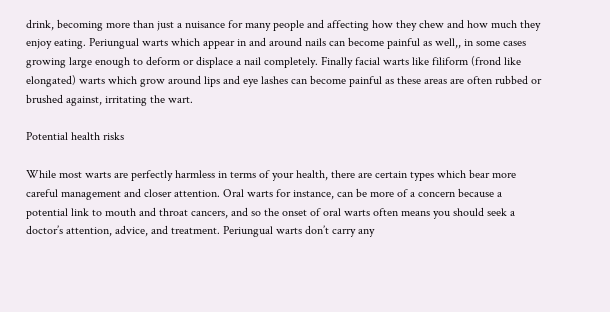drink, becoming more than just a nuisance for many people and affecting how they chew and how much they enjoy eating. Periungual warts which appear in and around nails can become painful as well,, in some cases growing large enough to deform or displace a nail completely. Finally facial warts like filiform (frond like elongated) warts which grow around lips and eye lashes can become painful as these areas are often rubbed or brushed against, irritating the wart.

Potential health risks

While most warts are perfectly harmless in terms of your health, there are certain types which bear more careful management and closer attention. Oral warts for instance, can be more of a concern because a potential link to mouth and throat cancers, and so the onset of oral warts often means you should seek a doctor’s attention, advice, and treatment. Periungual warts don’t carry any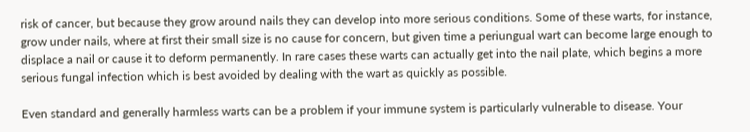risk of cancer, but because they grow around nails they can develop into more serious conditions. Some of these warts, for instance, grow under nails, where at first their small size is no cause for concern, but given time a periungual wart can become large enough to displace a nail or cause it to deform permanently. In rare cases these warts can actually get into the nail plate, which begins a more serious fungal infection which is best avoided by dealing with the wart as quickly as possible.

Even standard and generally harmless warts can be a problem if your immune system is particularly vulnerable to disease. Your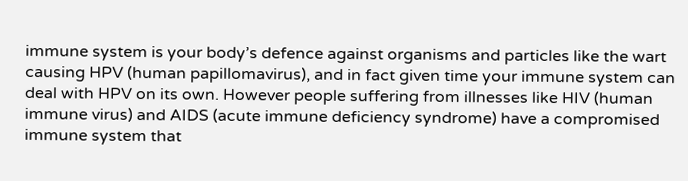immune system is your body’s defence against organisms and particles like the wart causing HPV (human papillomavirus), and in fact given time your immune system can deal with HPV on its own. However people suffering from illnesses like HIV (human immune virus) and AIDS (acute immune deficiency syndrome) have a compromised immune system that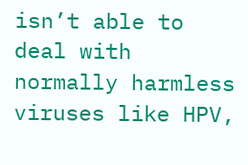isn’t able to deal with normally harmless viruses like HPV,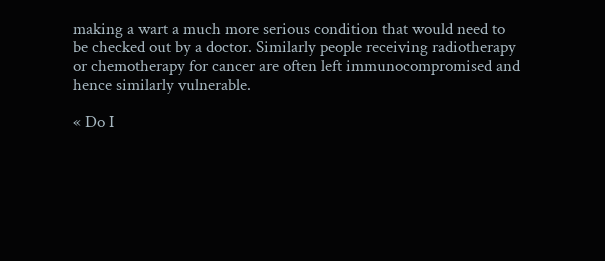making a wart a much more serious condition that would need to be checked out by a doctor. Similarly people receiving radiotherapy or chemotherapy for cancer are often left immunocompromised and hence similarly vulnerable.

« Do I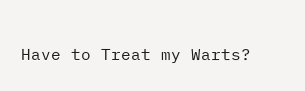Have to Treat my Warts?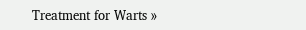Treatment for Warts »